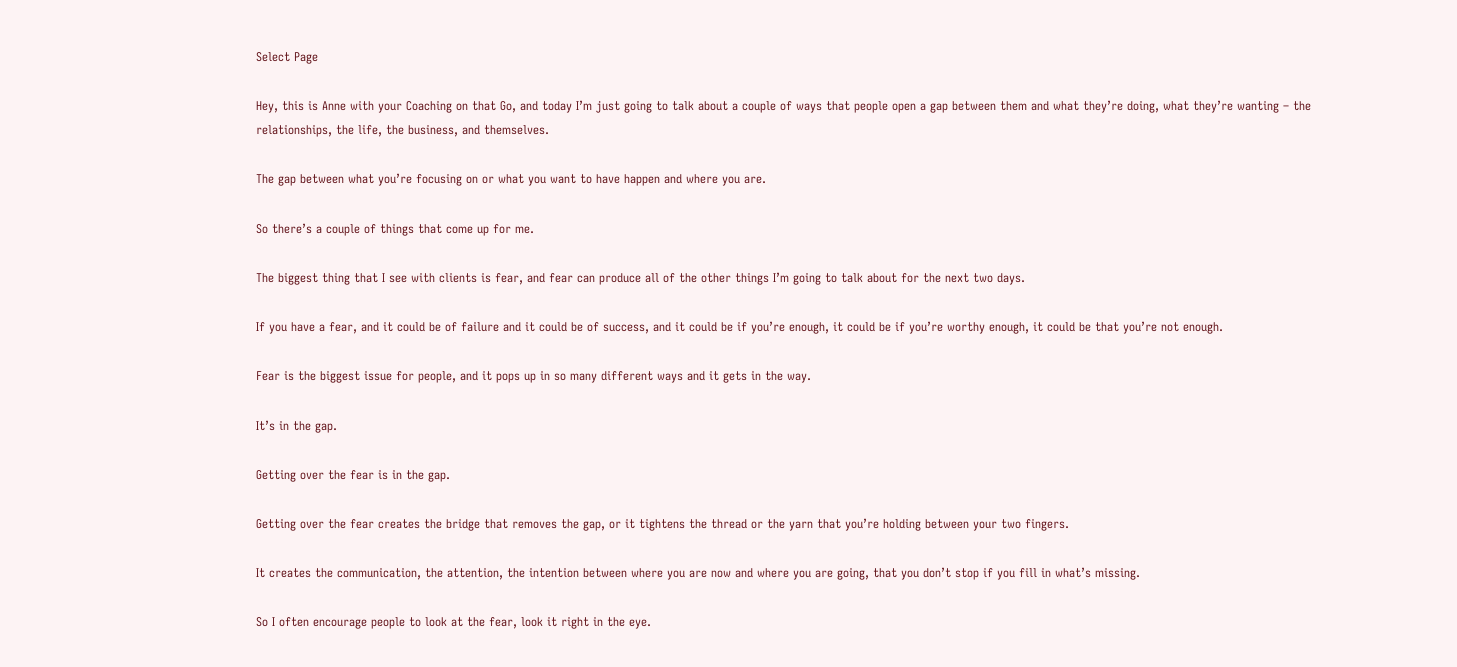Select Page

Hey, this is Anne with your Coaching on that Go, and today I’m just going to talk about a couple of ways that people open a gap between them and what they’re doing, what they’re wanting – the relationships, the life, the business, and themselves.

The gap between what you’re focusing on or what you want to have happen and where you are.

So there’s a couple of things that come up for me.

The biggest thing that I see with clients is fear, and fear can produce all of the other things I’m going to talk about for the next two days.

If you have a fear, and it could be of failure and it could be of success, and it could be if you’re enough, it could be if you’re worthy enough, it could be that you’re not enough.

Fear is the biggest issue for people, and it pops up in so many different ways and it gets in the way.

It’s in the gap.

Getting over the fear is in the gap.

Getting over the fear creates the bridge that removes the gap, or it tightens the thread or the yarn that you’re holding between your two fingers.

It creates the communication, the attention, the intention between where you are now and where you are going, that you don’t stop if you fill in what’s missing.

So I often encourage people to look at the fear, look it right in the eye.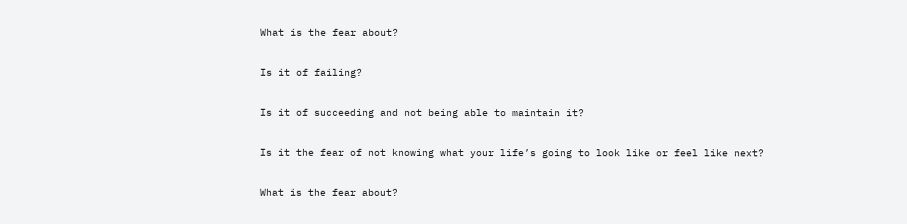What is the fear about?

Is it of failing?

Is it of succeeding and not being able to maintain it?

Is it the fear of not knowing what your life’s going to look like or feel like next?

What is the fear about?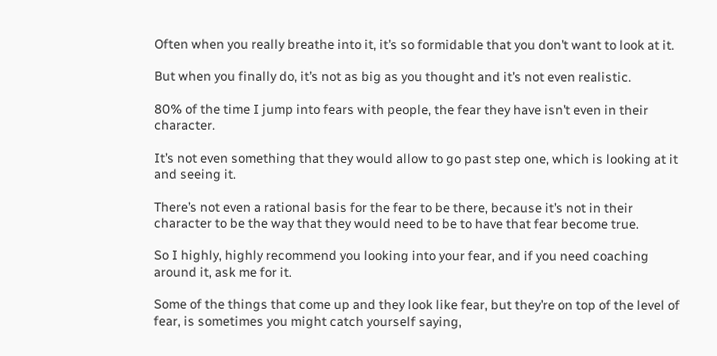Often when you really breathe into it, it’s so formidable that you don’t want to look at it.

But when you finally do, it’s not as big as you thought and it’s not even realistic.

80% of the time I jump into fears with people, the fear they have isn’t even in their character.

It’s not even something that they would allow to go past step one, which is looking at it and seeing it.

There’s not even a rational basis for the fear to be there, because it’s not in their character to be the way that they would need to be to have that fear become true.

So I highly, highly recommend you looking into your fear, and if you need coaching around it, ask me for it.

Some of the things that come up and they look like fear, but they’re on top of the level of fear, is sometimes you might catch yourself saying,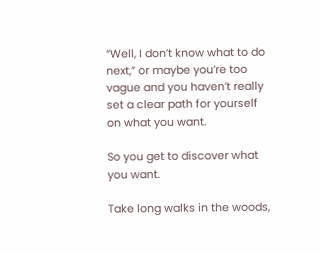“Well, I don’t know what to do next,” or maybe you’re too vague and you haven’t really set a clear path for yourself on what you want.

So you get to discover what you want.

Take long walks in the woods,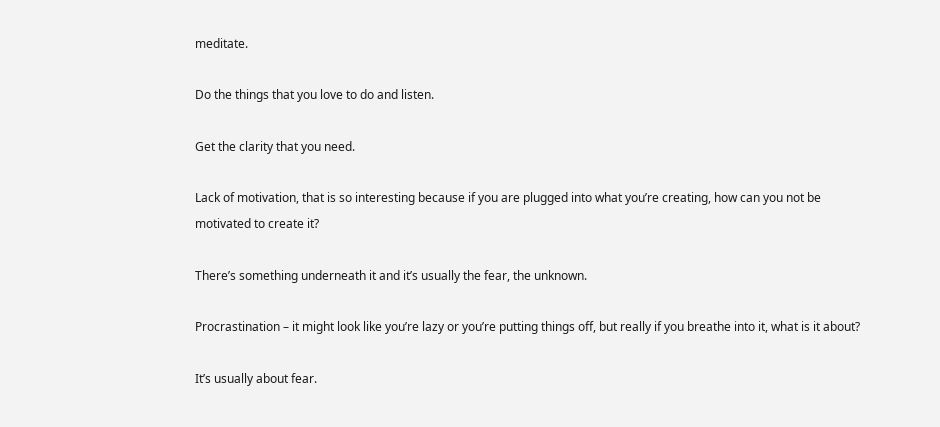meditate.

Do the things that you love to do and listen.

Get the clarity that you need.

Lack of motivation, that is so interesting because if you are plugged into what you’re creating, how can you not be motivated to create it?

There’s something underneath it and it’s usually the fear, the unknown.

Procrastination – it might look like you’re lazy or you’re putting things off, but really if you breathe into it, what is it about?

It’s usually about fear.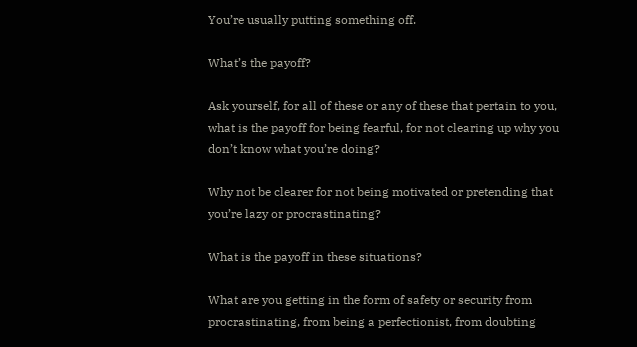You’re usually putting something off.

What’s the payoff?

Ask yourself, for all of these or any of these that pertain to you, what is the payoff for being fearful, for not clearing up why you don’t know what you’re doing?

Why not be clearer for not being motivated or pretending that you’re lazy or procrastinating?

What is the payoff in these situations?

What are you getting in the form of safety or security from procrastinating, from being a perfectionist, from doubting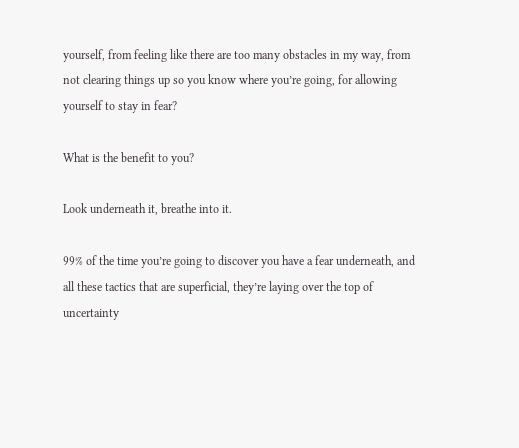yourself, from feeling like there are too many obstacles in my way, from not clearing things up so you know where you’re going, for allowing yourself to stay in fear?

What is the benefit to you?

Look underneath it, breathe into it.

99% of the time you’re going to discover you have a fear underneath, and all these tactics that are superficial, they’re laying over the top of uncertainty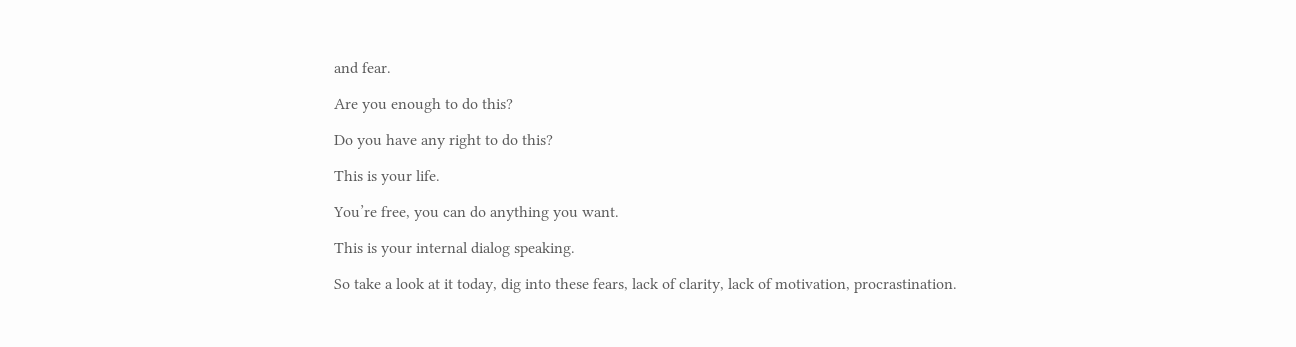and fear.

Are you enough to do this?

Do you have any right to do this?

This is your life.

You’re free, you can do anything you want.

This is your internal dialog speaking.

So take a look at it today, dig into these fears, lack of clarity, lack of motivation, procrastination.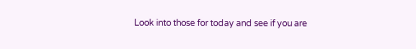Look into those for today and see if you are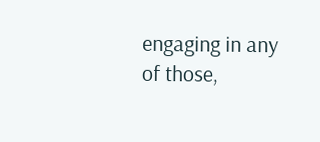engaging in any of those,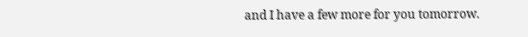and I have a few more for you tomorrow.